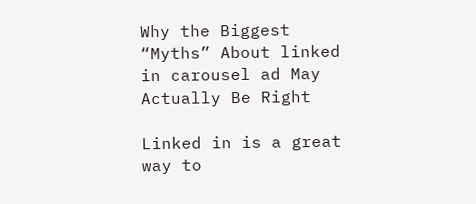Why the Biggest “Myths” About linked in carousel ad May Actually Be Right

Linked in is a great way to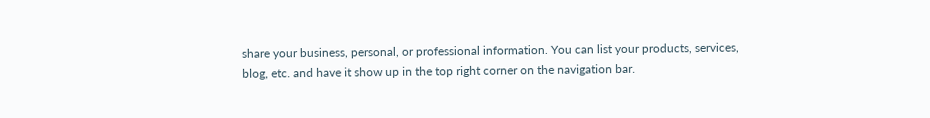share your business, personal, or professional information. You can list your products, services, blog, etc. and have it show up in the top right corner on the navigation bar.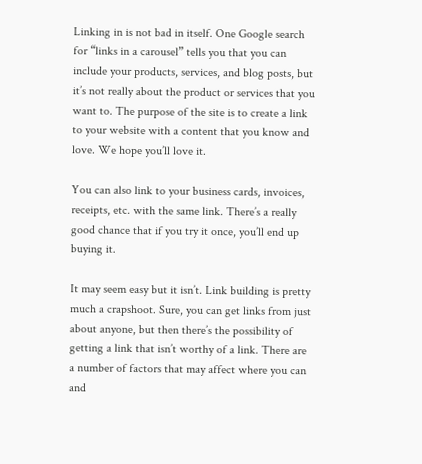Linking in is not bad in itself. One Google search for “links in a carousel” tells you that you can include your products, services, and blog posts, but it’s not really about the product or services that you want to. The purpose of the site is to create a link to your website with a content that you know and love. We hope you’ll love it.

You can also link to your business cards, invoices, receipts, etc. with the same link. There’s a really good chance that if you try it once, you’ll end up buying it.

It may seem easy but it isn’t. Link building is pretty much a crapshoot. Sure, you can get links from just about anyone, but then there’s the possibility of getting a link that isn’t worthy of a link. There are a number of factors that may affect where you can and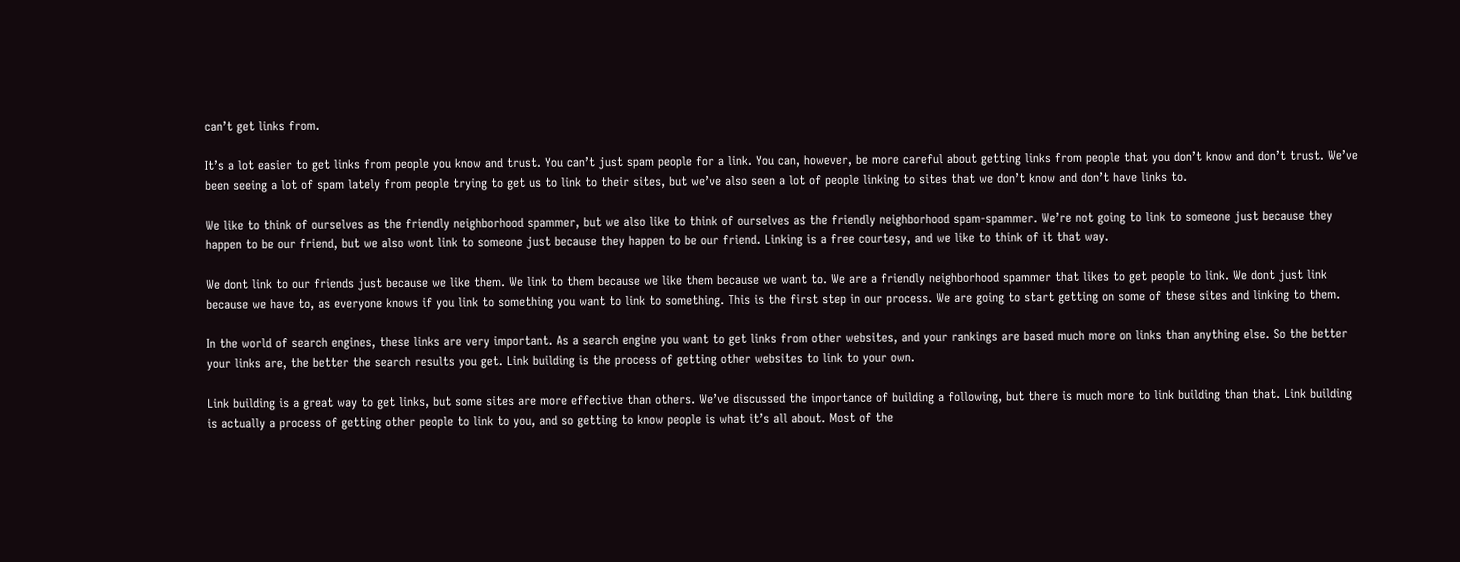can’t get links from.

It’s a lot easier to get links from people you know and trust. You can’t just spam people for a link. You can, however, be more careful about getting links from people that you don’t know and don’t trust. We’ve been seeing a lot of spam lately from people trying to get us to link to their sites, but we’ve also seen a lot of people linking to sites that we don’t know and don’t have links to.

We like to think of ourselves as the friendly neighborhood spammer, but we also like to think of ourselves as the friendly neighborhood spam-spammer. We’re not going to link to someone just because they happen to be our friend, but we also wont link to someone just because they happen to be our friend. Linking is a free courtesy, and we like to think of it that way.

We dont link to our friends just because we like them. We link to them because we like them because we want to. We are a friendly neighborhood spammer that likes to get people to link. We dont just link because we have to, as everyone knows if you link to something you want to link to something. This is the first step in our process. We are going to start getting on some of these sites and linking to them.

In the world of search engines, these links are very important. As a search engine you want to get links from other websites, and your rankings are based much more on links than anything else. So the better your links are, the better the search results you get. Link building is the process of getting other websites to link to your own.

Link building is a great way to get links, but some sites are more effective than others. We’ve discussed the importance of building a following, but there is much more to link building than that. Link building is actually a process of getting other people to link to you, and so getting to know people is what it’s all about. Most of the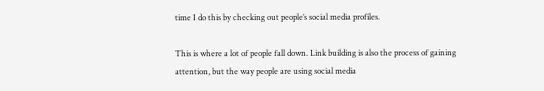time I do this by checking out people’s social media profiles.

This is where a lot of people fall down. Link building is also the process of gaining attention, but the way people are using social media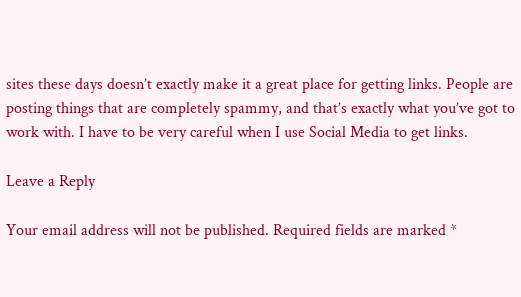sites these days doesn’t exactly make it a great place for getting links. People are posting things that are completely spammy, and that’s exactly what you’ve got to work with. I have to be very careful when I use Social Media to get links.

Leave a Reply

Your email address will not be published. Required fields are marked *